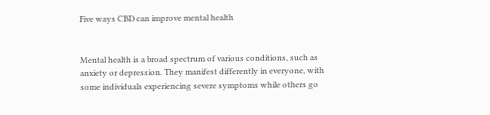Five ways CBD can improve mental health


Mental health is a broad spectrum of various conditions, such as anxiety or depression. They manifest differently in everyone, with some individuals experiencing severe symptoms while others go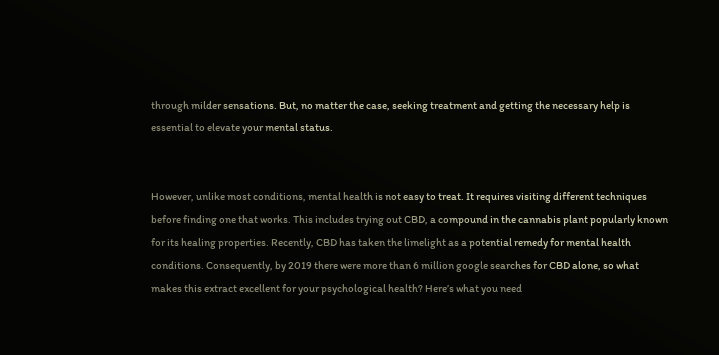through milder sensations. But, no matter the case, seeking treatment and getting the necessary help is essential to elevate your mental status.


However, unlike most conditions, mental health is not easy to treat. It requires visiting different techniques before finding one that works. This includes trying out CBD, a compound in the cannabis plant popularly known for its healing properties. Recently, CBD has taken the limelight as a potential remedy for mental health conditions. Consequently, by 2019 there were more than 6 million google searches for CBD alone, so what makes this extract excellent for your psychological health? Here’s what you need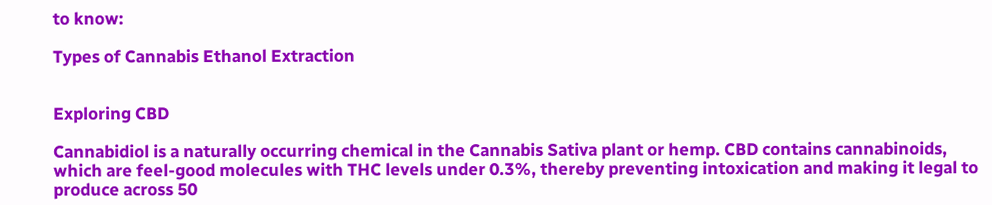to know:

Types of Cannabis Ethanol Extraction


Exploring CBD

Cannabidiol is a naturally occurring chemical in the Cannabis Sativa plant or hemp. CBD contains cannabinoids, which are feel-good molecules with THC levels under 0.3%, thereby preventing intoxication and making it legal to produce across 50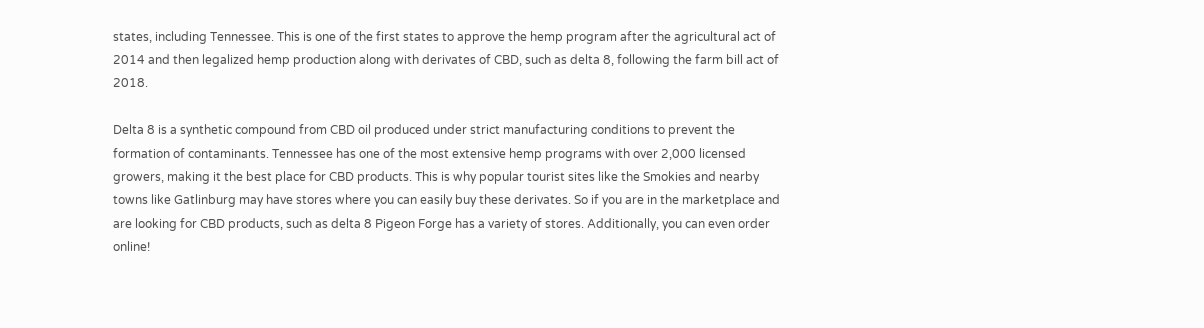states, including Tennessee. This is one of the first states to approve the hemp program after the agricultural act of 2014 and then legalized hemp production along with derivates of CBD, such as delta 8, following the farm bill act of 2018.

Delta 8 is a synthetic compound from CBD oil produced under strict manufacturing conditions to prevent the formation of contaminants. Tennessee has one of the most extensive hemp programs with over 2,000 licensed growers, making it the best place for CBD products. This is why popular tourist sites like the Smokies and nearby towns like Gatlinburg may have stores where you can easily buy these derivates. So if you are in the marketplace and are looking for CBD products, such as delta 8 Pigeon Forge has a variety of stores. Additionally, you can even order online!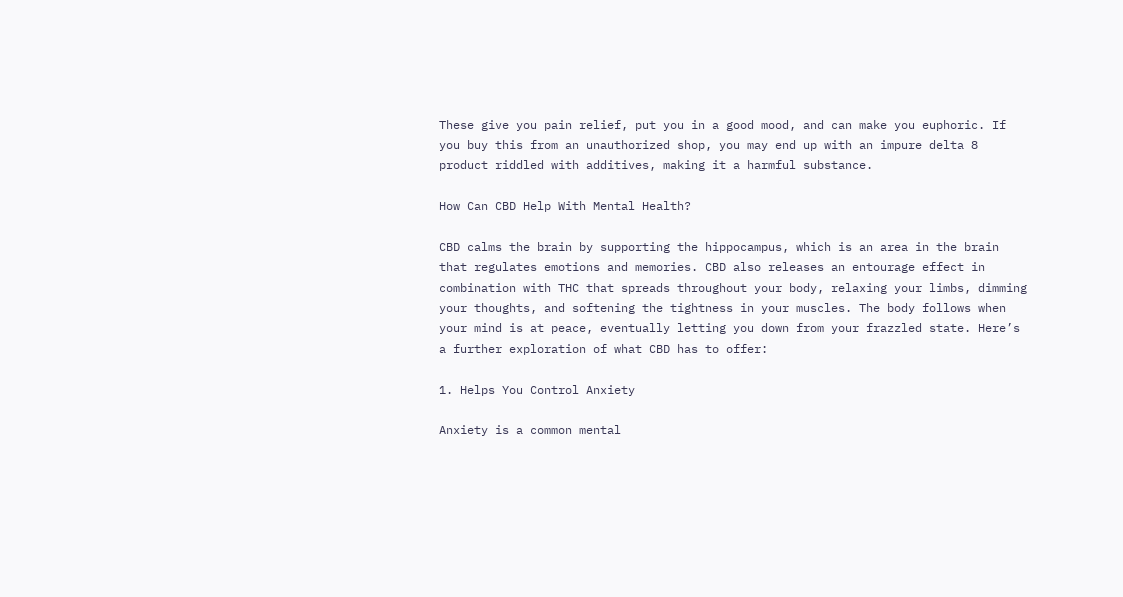These give you pain relief, put you in a good mood, and can make you euphoric. If you buy this from an unauthorized shop, you may end up with an impure delta 8 product riddled with additives, making it a harmful substance.

How Can CBD Help With Mental Health?

CBD calms the brain by supporting the hippocampus, which is an area in the brain that regulates emotions and memories. CBD also releases an entourage effect in combination with THC that spreads throughout your body, relaxing your limbs, dimming your thoughts, and softening the tightness in your muscles. The body follows when your mind is at peace, eventually letting you down from your frazzled state. Here’s a further exploration of what CBD has to offer:

1. Helps You Control Anxiety

Anxiety is a common mental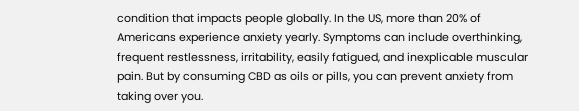condition that impacts people globally. In the US, more than 20% of Americans experience anxiety yearly. Symptoms can include overthinking, frequent restlessness, irritability, easily fatigued, and inexplicable muscular pain. But by consuming CBD as oils or pills, you can prevent anxiety from taking over you.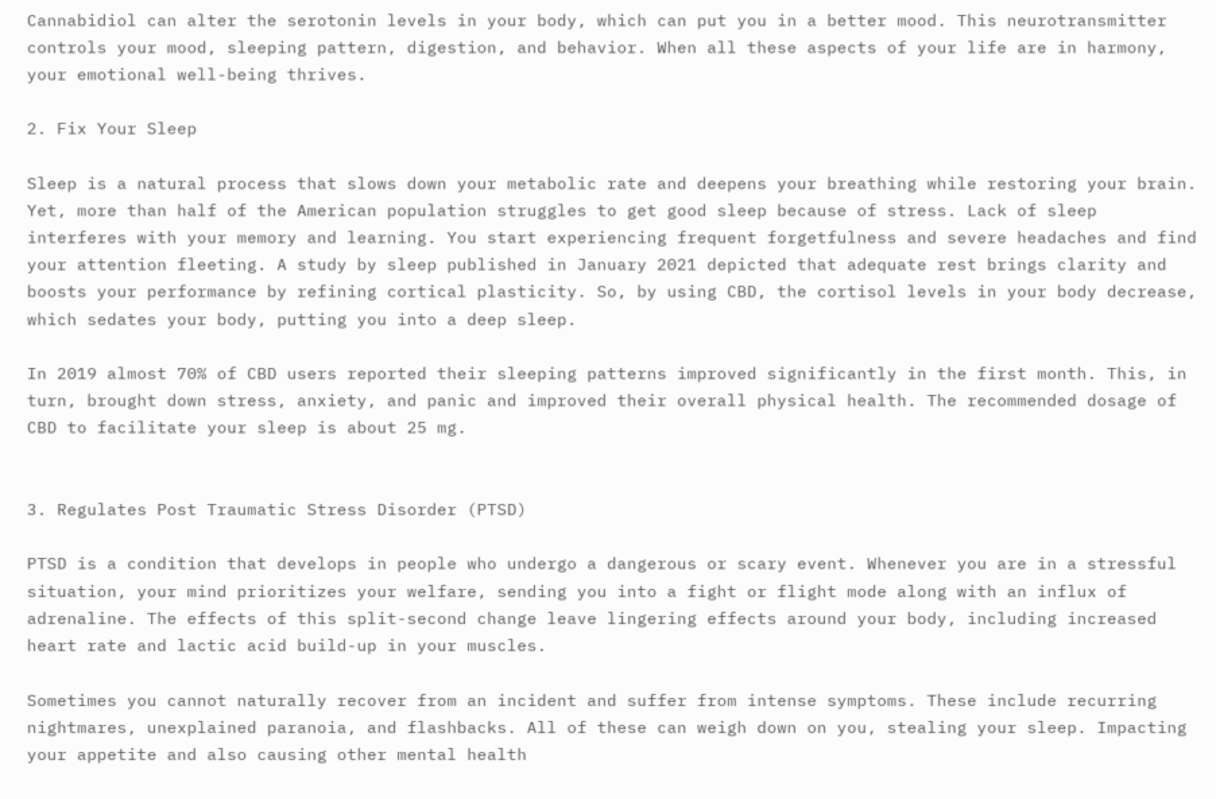Cannabidiol can alter the serotonin levels in your body, which can put you in a better mood. This neurotransmitter controls your mood, sleeping pattern, digestion, and behavior. When all these aspects of your life are in harmony, your emotional well-being thrives.

2. Fix Your Sleep

Sleep is a natural process that slows down your metabolic rate and deepens your breathing while restoring your brain. Yet, more than half of the American population struggles to get good sleep because of stress. Lack of sleep interferes with your memory and learning. You start experiencing frequent forgetfulness and severe headaches and find your attention fleeting. A study by sleep published in January 2021 depicted that adequate rest brings clarity and boosts your performance by refining cortical plasticity. So, by using CBD, the cortisol levels in your body decrease, which sedates your body, putting you into a deep sleep.

In 2019 almost 70% of CBD users reported their sleeping patterns improved significantly in the first month. This, in turn, brought down stress, anxiety, and panic and improved their overall physical health. The recommended dosage of CBD to facilitate your sleep is about 25 mg.


3. Regulates Post Traumatic Stress Disorder (PTSD)

PTSD is a condition that develops in people who undergo a dangerous or scary event. Whenever you are in a stressful situation, your mind prioritizes your welfare, sending you into a fight or flight mode along with an influx of adrenaline. The effects of this split-second change leave lingering effects around your body, including increased heart rate and lactic acid build-up in your muscles.

Sometimes you cannot naturally recover from an incident and suffer from intense symptoms. These include recurring nightmares, unexplained paranoia, and flashbacks. All of these can weigh down on you, stealing your sleep. Impacting your appetite and also causing other mental health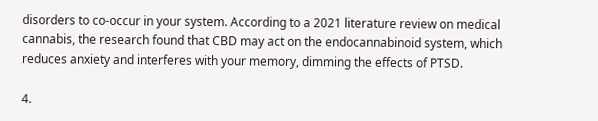disorders to co-occur in your system. According to a 2021 literature review on medical cannabis, the research found that CBD may act on the endocannabinoid system, which reduces anxiety and interferes with your memory, dimming the effects of PTSD.

4.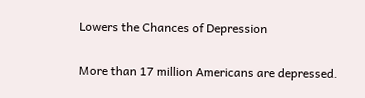Lowers the Chances of Depression

More than 17 million Americans are depressed.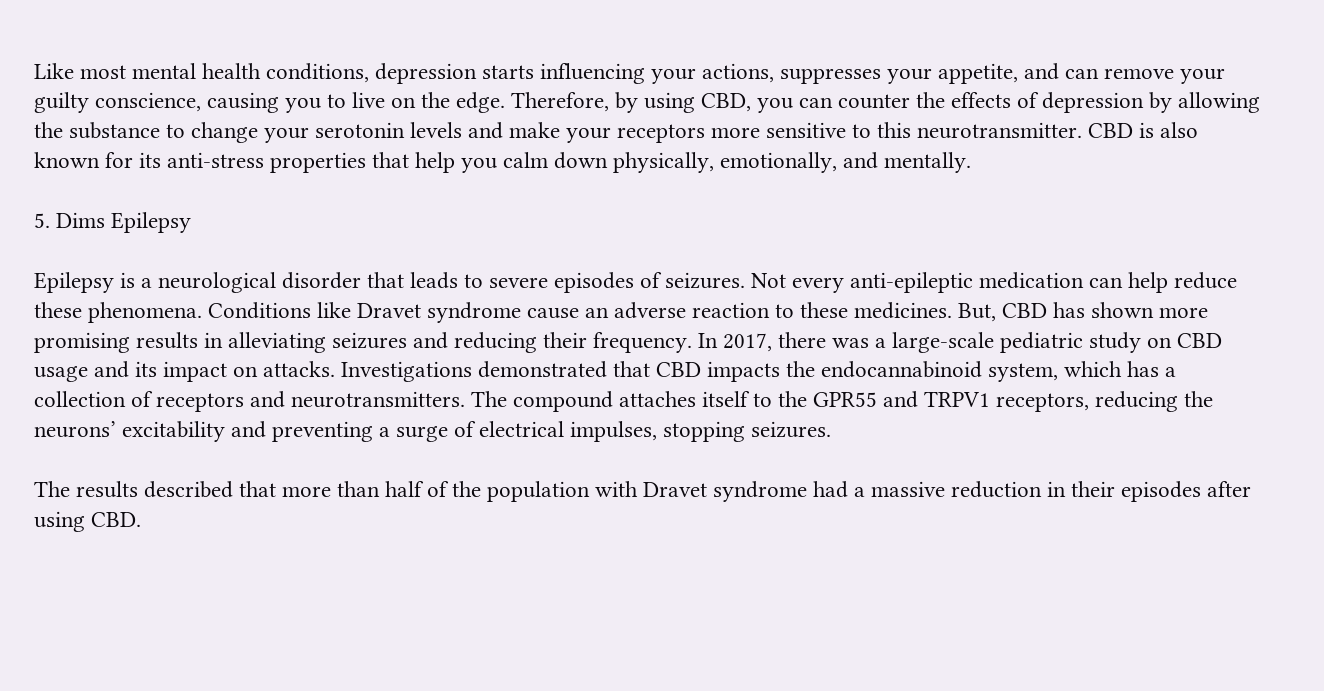Like most mental health conditions, depression starts influencing your actions, suppresses your appetite, and can remove your guilty conscience, causing you to live on the edge. Therefore, by using CBD, you can counter the effects of depression by allowing the substance to change your serotonin levels and make your receptors more sensitive to this neurotransmitter. CBD is also known for its anti-stress properties that help you calm down physically, emotionally, and mentally.

5. Dims Epilepsy

Epilepsy is a neurological disorder that leads to severe episodes of seizures. Not every anti-epileptic medication can help reduce these phenomena. Conditions like Dravet syndrome cause an adverse reaction to these medicines. But, CBD has shown more promising results in alleviating seizures and reducing their frequency. In 2017, there was a large-scale pediatric study on CBD usage and its impact on attacks. Investigations demonstrated that CBD impacts the endocannabinoid system, which has a collection of receptors and neurotransmitters. The compound attaches itself to the GPR55 and TRPV1 receptors, reducing the neurons’ excitability and preventing a surge of electrical impulses, stopping seizures.

The results described that more than half of the population with Dravet syndrome had a massive reduction in their episodes after using CBD.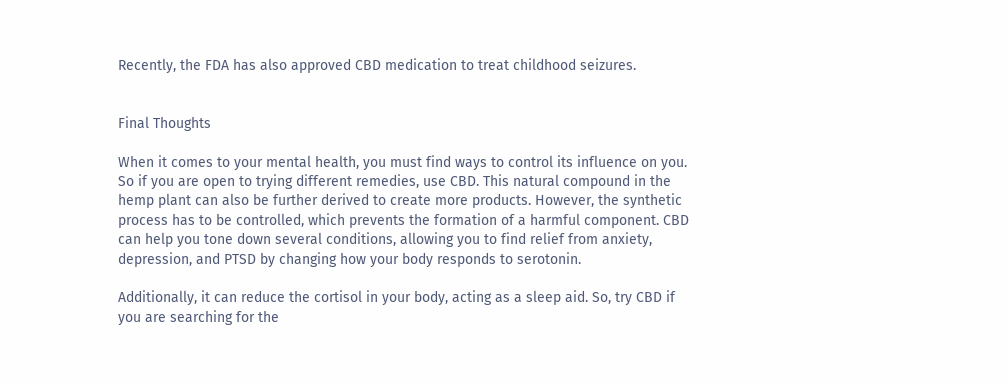Recently, the FDA has also approved CBD medication to treat childhood seizures.


Final Thoughts

When it comes to your mental health, you must find ways to control its influence on you. So if you are open to trying different remedies, use CBD. This natural compound in the hemp plant can also be further derived to create more products. However, the synthetic process has to be controlled, which prevents the formation of a harmful component. CBD can help you tone down several conditions, allowing you to find relief from anxiety, depression, and PTSD by changing how your body responds to serotonin.

Additionally, it can reduce the cortisol in your body, acting as a sleep aid. So, try CBD if you are searching for the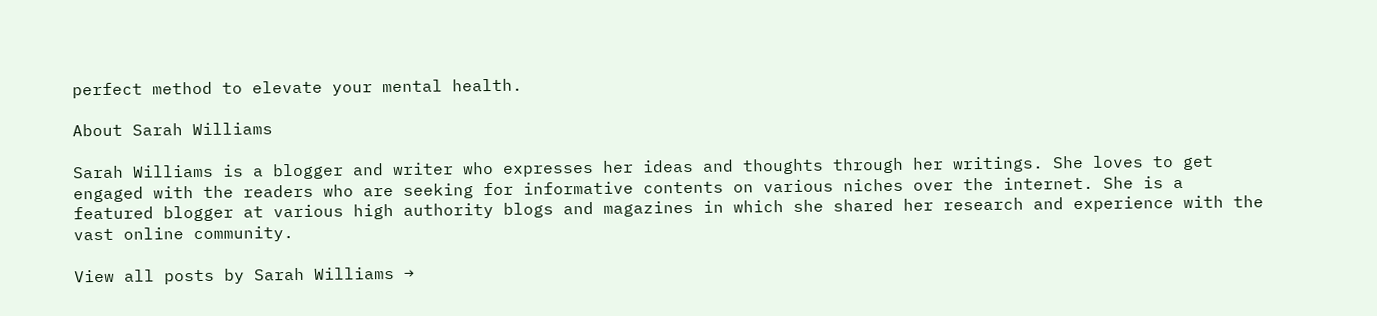perfect method to elevate your mental health.

About Sarah Williams

Sarah Williams is a blogger and writer who expresses her ideas and thoughts through her writings. She loves to get engaged with the readers who are seeking for informative contents on various niches over the internet. She is a featured blogger at various high authority blogs and magazines in which she shared her research and experience with the vast online community.

View all posts by Sarah Williams →